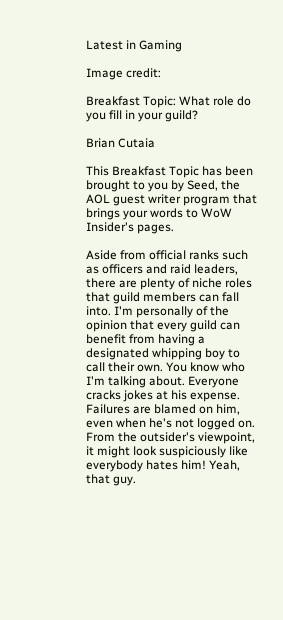Latest in Gaming

Image credit:

Breakfast Topic: What role do you fill in your guild?

Brian Cutaia

This Breakfast Topic has been brought to you by Seed, the AOL guest writer program that brings your words to WoW Insider's pages.

Aside from official ranks such as officers and raid leaders, there are plenty of niche roles that guild members can fall into. I'm personally of the opinion that every guild can benefit from having a designated whipping boy to call their own. You know who I'm talking about. Everyone cracks jokes at his expense. Failures are blamed on him, even when he's not logged on. From the outsider's viewpoint, it might look suspiciously like everybody hates him! Yeah, that guy.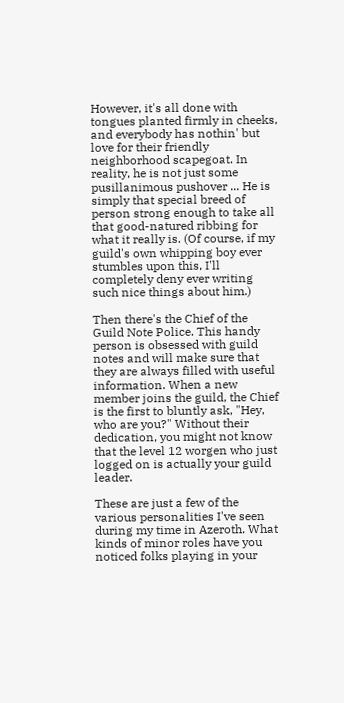However, it's all done with tongues planted firmly in cheeks, and everybody has nothin' but love for their friendly neighborhood scapegoat. In reality, he is not just some pusillanimous pushover ... He is simply that special breed of person strong enough to take all that good-natured ribbing for what it really is. (Of course, if my guild's own whipping boy ever stumbles upon this, I'll completely deny ever writing such nice things about him.)

Then there's the Chief of the Guild Note Police. This handy person is obsessed with guild notes and will make sure that they are always filled with useful information. When a new member joins the guild, the Chief is the first to bluntly ask, "Hey, who are you?" Without their dedication, you might not know that the level 12 worgen who just logged on is actually your guild leader.

These are just a few of the various personalities I've seen during my time in Azeroth. What kinds of minor roles have you noticed folks playing in your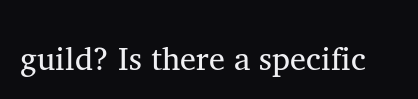guild? Is there a specific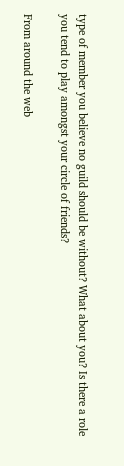type of member you believe no guild should be without? What about you? Is there a role you tend to play amongst your circle of friends?

From around the web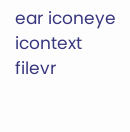ear iconeye icontext filevr